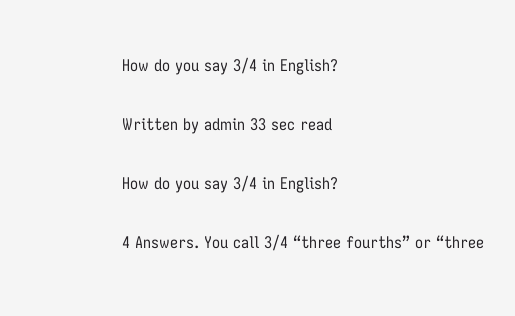How do you say 3/4 in English?

Written by admin 33 sec read

How do you say 3/4 in English?

4 Answers. You call 3/4 “three fourths” or “three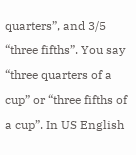quarters”, and 3/5 “three fifths”. You say “three quarters of a cup” or “three fifths of a cup”. In US English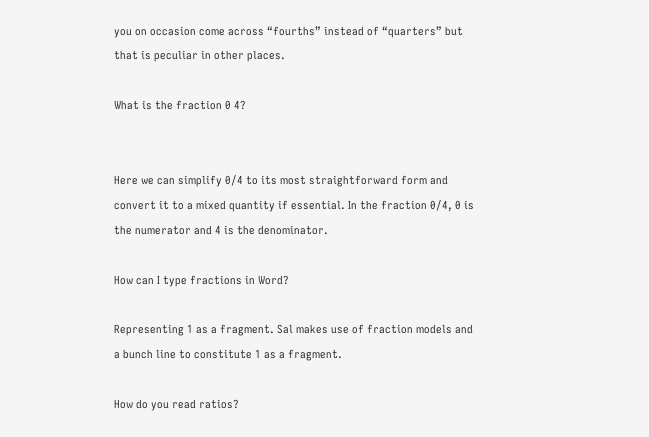you on occasion come across “fourths” instead of “quarters” but that is peculiar in other places.

What is the fraction 0 4?


Here we can simplify 0/4 to its most straightforward form and convert it to a mixed quantity if essential. In the fraction 0/4, 0 is the numerator and 4 is the denominator.

How can I type fractions in Word?

Representing 1 as a fragment. Sal makes use of fraction models and a bunch line to constitute 1 as a fragment.

How do you read ratios?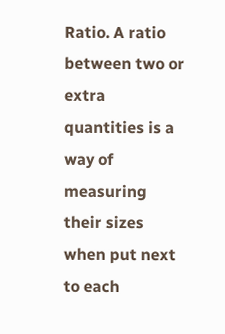Ratio. A ratio between two or extra quantities is a way of measuring their sizes when put next to each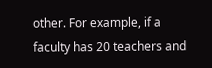other. For example, if a faculty has 20 teachers and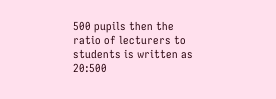500 pupils then the ratio of lecturers to students is written as 20:500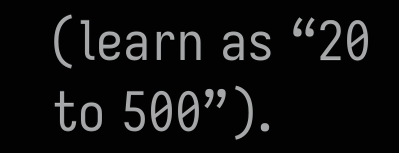(learn as “20 to 500”).